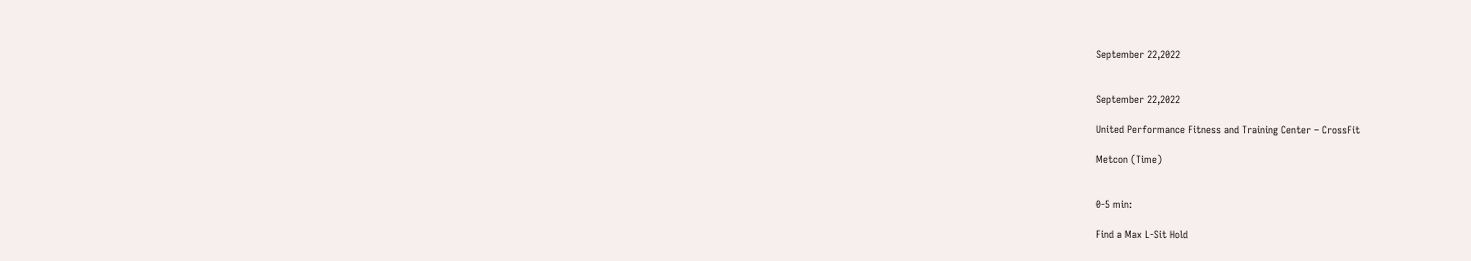September 22,2022


September 22,2022

United Performance Fitness and Training Center – CrossFit

Metcon (Time)


0-5 min:

Find a Max L-Sit Hold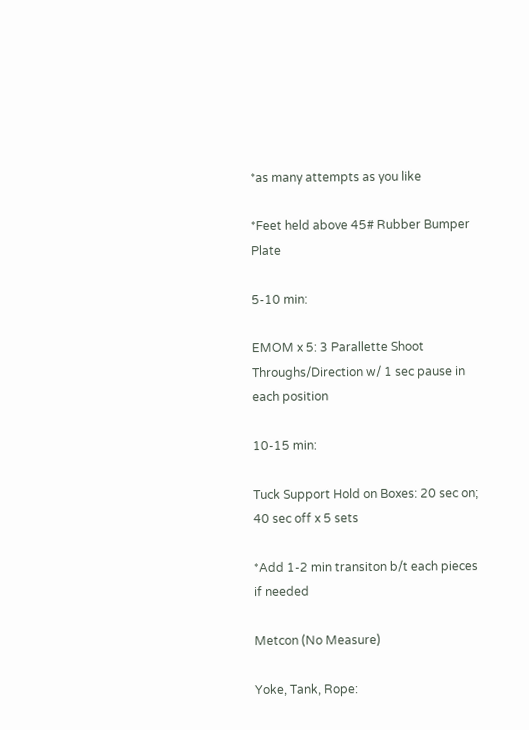*as many attempts as you like

*Feet held above 45# Rubber Bumper Plate

5-10 min:

EMOM x 5: 3 Parallette Shoot Throughs/Direction w/ 1 sec pause in each position

10-15 min:

Tuck Support Hold on Boxes: 20 sec on; 40 sec off x 5 sets

*Add 1-2 min transiton b/t each pieces if needed

Metcon (No Measure)

Yoke, Tank, Rope: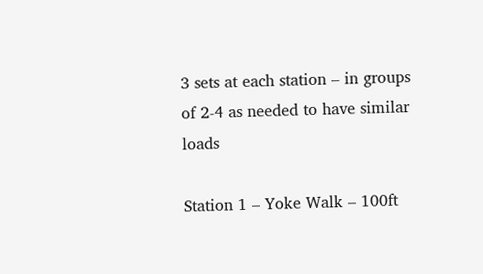3 sets at each station – in groups of 2-4 as needed to have similar loads

Station 1 – Yoke Walk – 100ft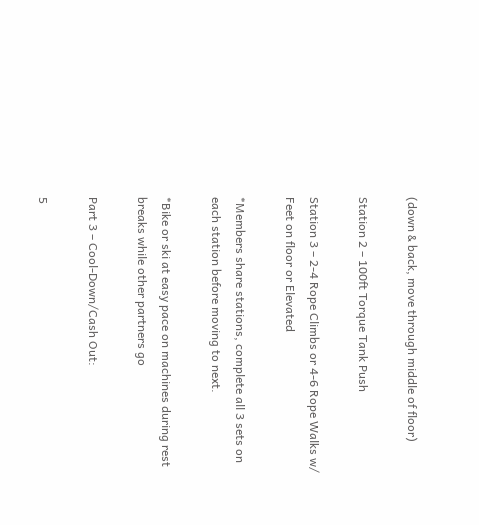(down & back, move through middle of floor)

Station 2 – 100ft Torque Tank Push

Station 3 – 2-4 Rope Climbs or 4-6 Rope Walks w/ Feet on floor or Elevated

*Members share stations, complete all 3 sets on each station before moving to next.

*Bike or ski at easy pace on machines during rest breaks while other partners go

Part 3 – Cool-Down/Cash Out:

5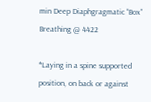min Deep Diaphgragmatic “Box” Breathing @ 4422

*Laying in a spine supported position, on back or against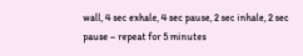wall, 4 sec exhale, 4 sec pause, 2 sec inhale, 2 sec pause – repeat for 5 minutes